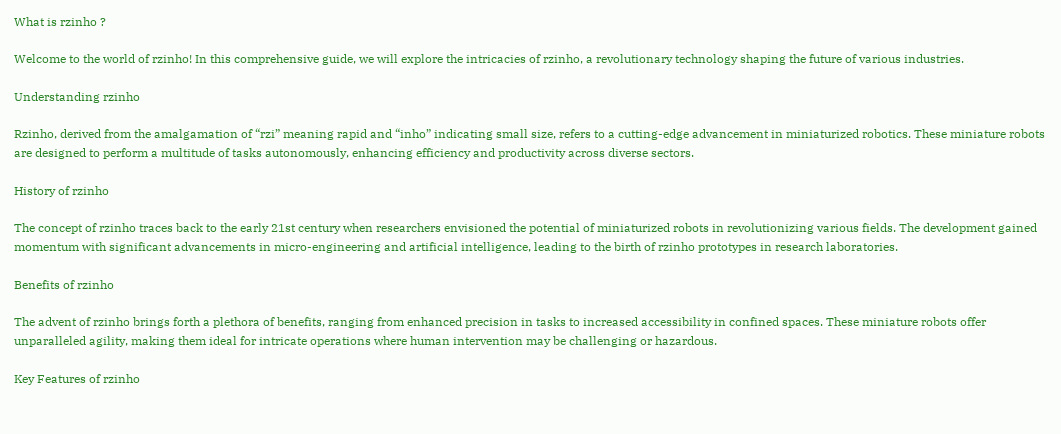What is rzinho ?

Welcome to the world of rzinho! In this comprehensive guide, we will explore the intricacies of rzinho, a revolutionary technology shaping the future of various industries.

Understanding rzinho

Rzinho, derived from the amalgamation of “rzi” meaning rapid and “inho” indicating small size, refers to a cutting-edge advancement in miniaturized robotics. These miniature robots are designed to perform a multitude of tasks autonomously, enhancing efficiency and productivity across diverse sectors.

History of rzinho

The concept of rzinho traces back to the early 21st century when researchers envisioned the potential of miniaturized robots in revolutionizing various fields. The development gained momentum with significant advancements in micro-engineering and artificial intelligence, leading to the birth of rzinho prototypes in research laboratories.

Benefits of rzinho

The advent of rzinho brings forth a plethora of benefits, ranging from enhanced precision in tasks to increased accessibility in confined spaces. These miniature robots offer unparalleled agility, making them ideal for intricate operations where human intervention may be challenging or hazardous.

Key Features of rzinho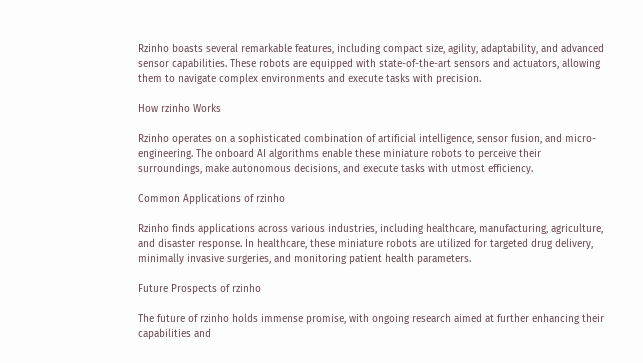Rzinho boasts several remarkable features, including compact size, agility, adaptability, and advanced sensor capabilities. These robots are equipped with state-of-the-art sensors and actuators, allowing them to navigate complex environments and execute tasks with precision.

How rzinho Works

Rzinho operates on a sophisticated combination of artificial intelligence, sensor fusion, and micro-engineering. The onboard AI algorithms enable these miniature robots to perceive their surroundings, make autonomous decisions, and execute tasks with utmost efficiency.

Common Applications of rzinho

Rzinho finds applications across various industries, including healthcare, manufacturing, agriculture, and disaster response. In healthcare, these miniature robots are utilized for targeted drug delivery, minimally invasive surgeries, and monitoring patient health parameters.

Future Prospects of rzinho

The future of rzinho holds immense promise, with ongoing research aimed at further enhancing their capabilities and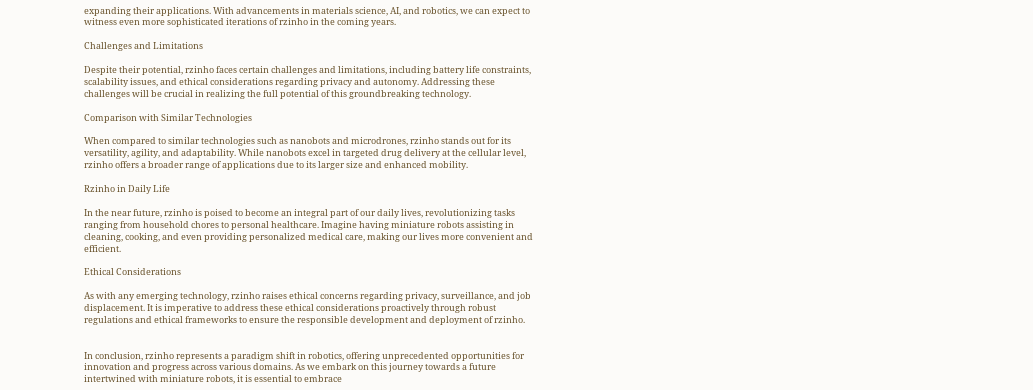expanding their applications. With advancements in materials science, AI, and robotics, we can expect to witness even more sophisticated iterations of rzinho in the coming years.

Challenges and Limitations

Despite their potential, rzinho faces certain challenges and limitations, including battery life constraints, scalability issues, and ethical considerations regarding privacy and autonomy. Addressing these challenges will be crucial in realizing the full potential of this groundbreaking technology.

Comparison with Similar Technologies

When compared to similar technologies such as nanobots and microdrones, rzinho stands out for its versatility, agility, and adaptability. While nanobots excel in targeted drug delivery at the cellular level, rzinho offers a broader range of applications due to its larger size and enhanced mobility.

Rzinho in Daily Life

In the near future, rzinho is poised to become an integral part of our daily lives, revolutionizing tasks ranging from household chores to personal healthcare. Imagine having miniature robots assisting in cleaning, cooking, and even providing personalized medical care, making our lives more convenient and efficient.

Ethical Considerations

As with any emerging technology, rzinho raises ethical concerns regarding privacy, surveillance, and job displacement. It is imperative to address these ethical considerations proactively through robust regulations and ethical frameworks to ensure the responsible development and deployment of rzinho.


In conclusion, rzinho represents a paradigm shift in robotics, offering unprecedented opportunities for innovation and progress across various domains. As we embark on this journey towards a future intertwined with miniature robots, it is essential to embrace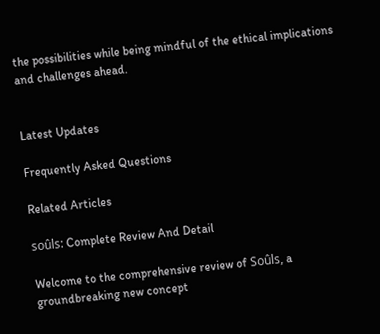the possibilities while being mindful of the ethical implications and challenges ahead.


Latest Updates

Frequently Asked Questions

Related Articles

soûls: Complete Review And Detail

Welcome to the comprehensive review of Soûls, a groundbreaking new concept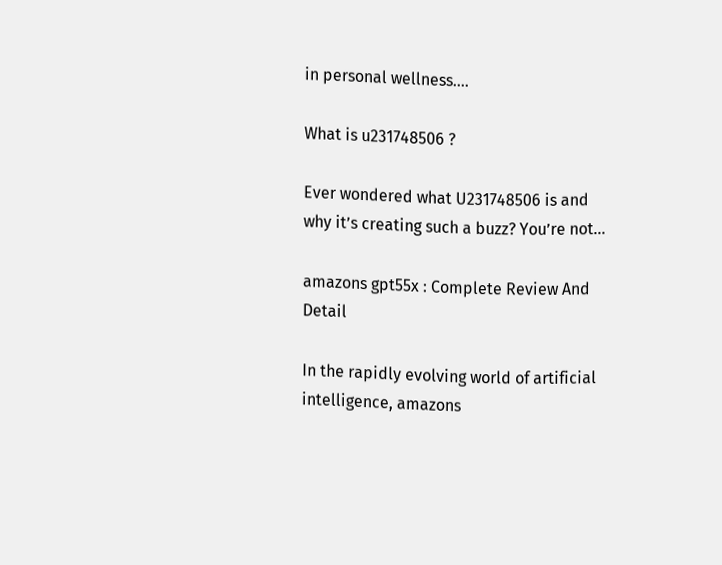in personal wellness....

What is u231748506 ?

Ever wondered what U231748506 is and why it’s creating such a buzz? You’re not...

amazons gpt55x : Complete Review And Detail

In the rapidly evolving world of artificial intelligence, amazons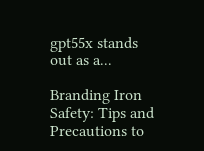gpt55x stands out as a...

Branding Iron Safety: Tips and Precautions to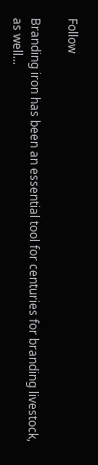Follow

Branding iron has been an essential tool for centuries for branding livestock, as well...